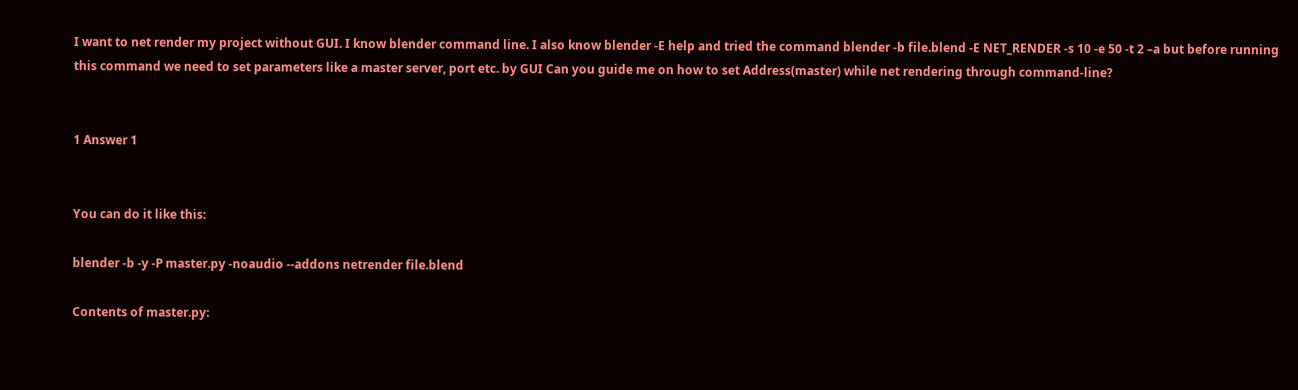I want to net render my project without GUI. I know blender command line. I also know blender -E help and tried the command blender -b file.blend -E NET_RENDER -s 10 -e 50 -t 2 –a but before running this command we need to set parameters like a master server, port etc. by GUI Can you guide me on how to set Address(master) while net rendering through command-line?


1 Answer 1


You can do it like this:

blender -b -y -P master.py -noaudio --addons netrender file.blend

Contents of master.py: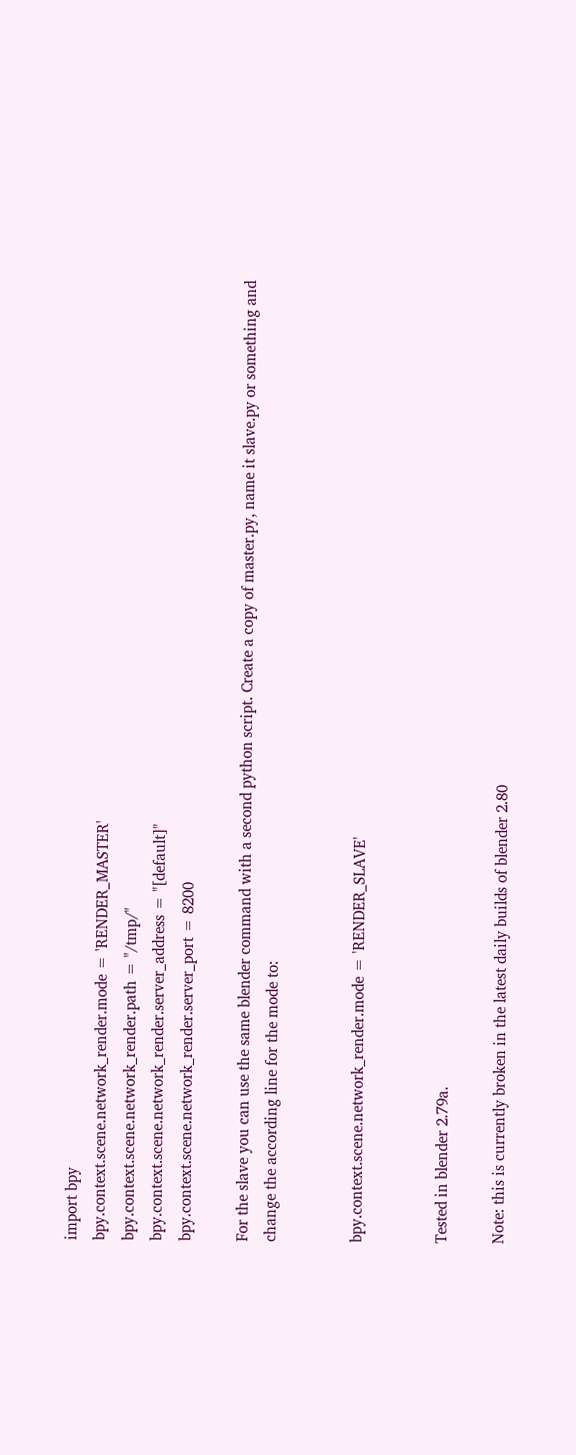import bpy
bpy.context.scene.network_render.mode = 'RENDER_MASTER'
bpy.context.scene.network_render.path = "/tmp/"
bpy.context.scene.network_render.server_address = "[default]"
bpy.context.scene.network_render.server_port = 8200

For the slave you can use the same blender command with a second python script. Create a copy of master.py, name it slave.py or something and change the according line for the mode to:


bpy.context.scene.network_render.mode = 'RENDER_SLAVE'


Tested in blender 2.79a.

Note: this is currently broken in the latest daily builds of blender 2.80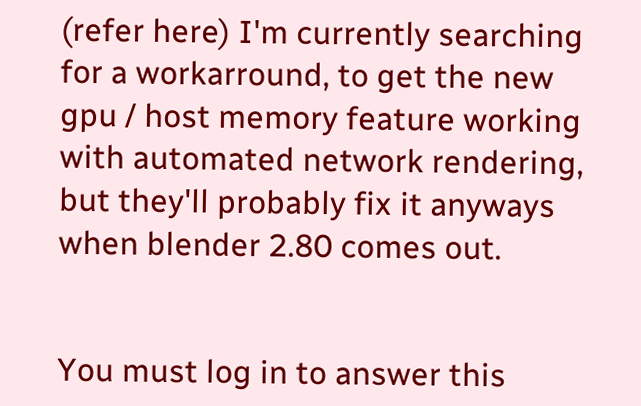(refer here) I'm currently searching for a workarround, to get the new gpu / host memory feature working with automated network rendering, but they'll probably fix it anyways when blender 2.80 comes out.


You must log in to answer this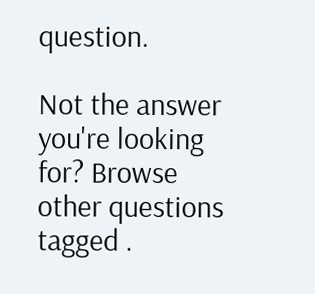question.

Not the answer you're looking for? Browse other questions tagged .